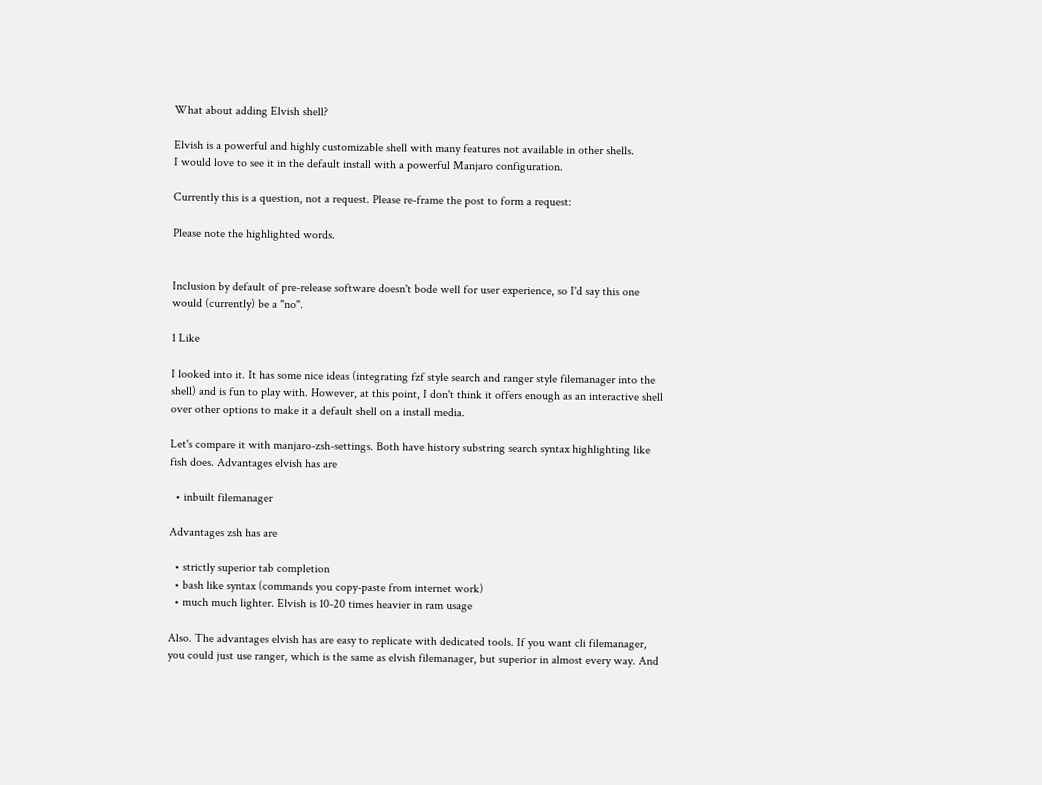What about adding Elvish shell?

Elvish is a powerful and highly customizable shell with many features not available in other shells.
I would love to see it in the default install with a powerful Manjaro configuration.

Currently this is a question, not a request. Please re-frame the post to form a request:

Please note the highlighted words.


Inclusion by default of pre-release software doesn't bode well for user experience, so I'd say this one would (currently) be a "no".

1 Like

I looked into it. It has some nice ideas (integrating fzf style search and ranger style filemanager into the shell) and is fun to play with. However, at this point, I don't think it offers enough as an interactive shell over other options to make it a default shell on a install media.

Let's compare it with manjaro-zsh-settings. Both have history substring search syntax highlighting like fish does. Advantages elvish has are

  • inbuilt filemanager

Advantages zsh has are

  • strictly superior tab completion
  • bash like syntax (commands you copy-paste from internet work)
  • much much lighter. Elvish is 10-20 times heavier in ram usage

Also. The advantages elvish has are easy to replicate with dedicated tools. If you want cli filemanager, you could just use ranger, which is the same as elvish filemanager, but superior in almost every way. And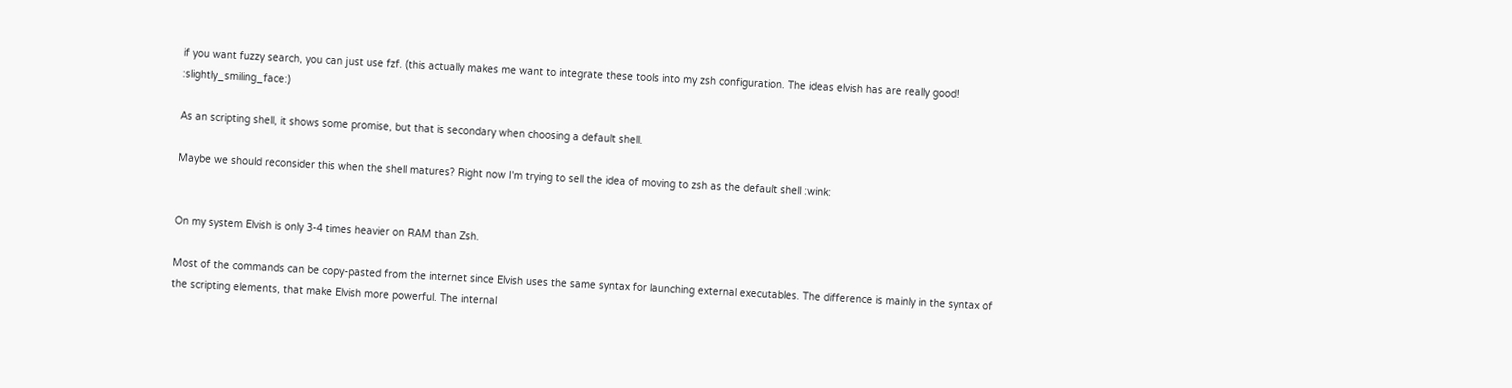if you want fuzzy search, you can just use fzf. (this actually makes me want to integrate these tools into my zsh configuration. The ideas elvish has are really good! :slightly_smiling_face:)

As an scripting shell, it shows some promise, but that is secondary when choosing a default shell.

Maybe we should reconsider this when the shell matures? Right now I'm trying to sell the idea of moving to zsh as the default shell :wink:


On my system Elvish is only 3-4 times heavier on RAM than Zsh.

Most of the commands can be copy-pasted from the internet since Elvish uses the same syntax for launching external executables. The difference is mainly in the syntax of the scripting elements, that make Elvish more powerful. The internal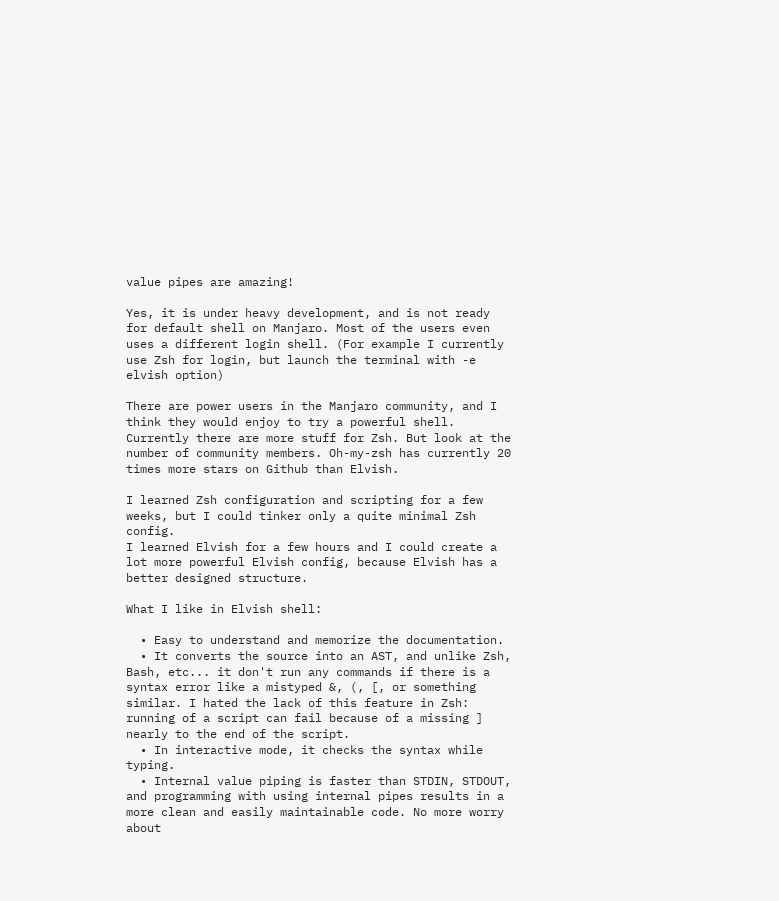value pipes are amazing!

Yes, it is under heavy development, and is not ready for default shell on Manjaro. Most of the users even uses a different login shell. (For example I currently use Zsh for login, but launch the terminal with -e elvish option)

There are power users in the Manjaro community, and I think they would enjoy to try a powerful shell.
Currently there are more stuff for Zsh. But look at the number of community members. Oh-my-zsh has currently 20 times more stars on Github than Elvish.

I learned Zsh configuration and scripting for a few weeks, but I could tinker only a quite minimal Zsh config.
I learned Elvish for a few hours and I could create a lot more powerful Elvish config, because Elvish has a better designed structure.

What I like in Elvish shell:

  • Easy to understand and memorize the documentation.
  • It converts the source into an AST, and unlike Zsh, Bash, etc... it don't run any commands if there is a syntax error like a mistyped &, (, [, or something similar. I hated the lack of this feature in Zsh: running of a script can fail because of a missing ] nearly to the end of the script.
  • In interactive mode, it checks the syntax while typing.
  • Internal value piping is faster than STDIN, STDOUT, and programming with using internal pipes results in a more clean and easily maintainable code. No more worry about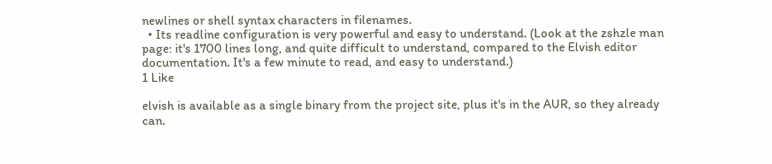newlines or shell syntax characters in filenames.
  • Its readline configuration is very powerful and easy to understand. (Look at the zshzle man page: it's 1700 lines long, and quite difficult to understand, compared to the Elvish editor documentation. It's a few minute to read, and easy to understand.)
1 Like

elvish is available as a single binary from the project site, plus it's in the AUR, so they already can.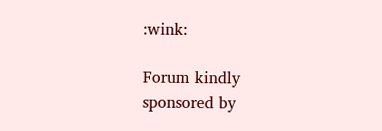:wink:

Forum kindly sponsored by